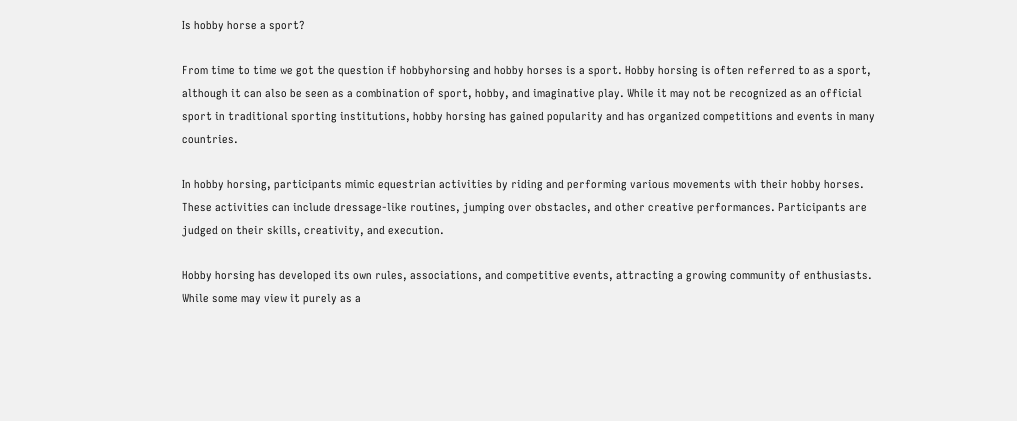Is hobby horse a sport?

From time to time we got the question if hobbyhorsing and hobby horses is a sport. Hobby horsing is often referred to as a sport, although it can also be seen as a combination of sport, hobby, and imaginative play. While it may not be recognized as an official sport in traditional sporting institutions, hobby horsing has gained popularity and has organized competitions and events in many countries.

In hobby horsing, participants mimic equestrian activities by riding and performing various movements with their hobby horses. These activities can include dressage-like routines, jumping over obstacles, and other creative performances. Participants are judged on their skills, creativity, and execution.

Hobby horsing has developed its own rules, associations, and competitive events, attracting a growing community of enthusiasts. While some may view it purely as a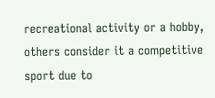recreational activity or a hobby, others consider it a competitive sport due to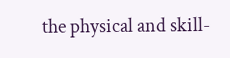the physical and skill-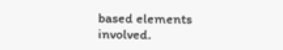based elements involved.